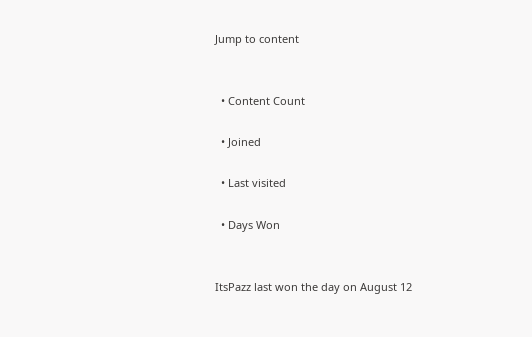Jump to content


  • Content Count

  • Joined

  • Last visited

  • Days Won


ItsPazz last won the day on August 12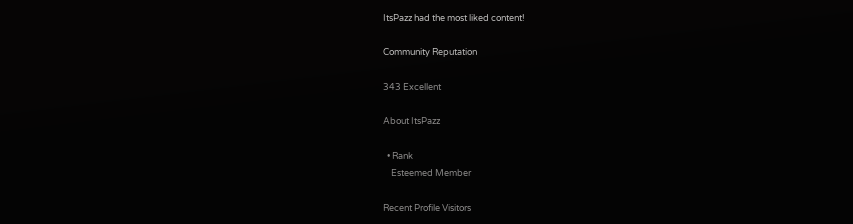ItsPazz had the most liked content!

Community Reputation

343 Excellent

About ItsPazz

  • Rank
    Esteemed Member

Recent Profile Visitors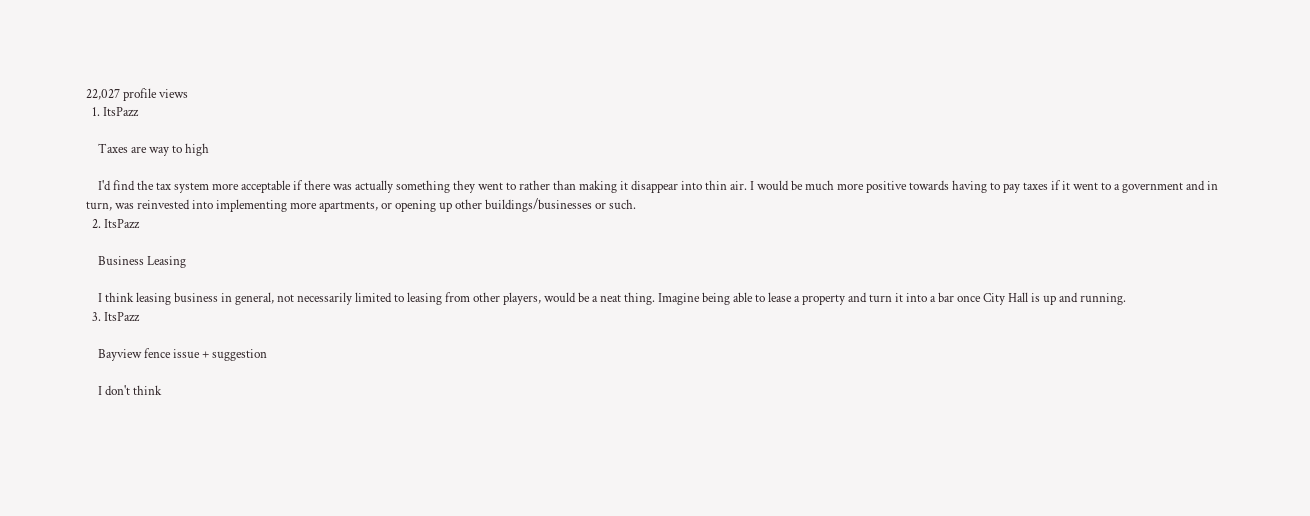22,027 profile views
  1. ItsPazz

    Taxes are way to high

    I'd find the tax system more acceptable if there was actually something they went to rather than making it disappear into thin air. I would be much more positive towards having to pay taxes if it went to a government and in turn, was reinvested into implementing more apartments, or opening up other buildings/businesses or such.
  2. ItsPazz

    Business Leasing

    I think leasing business in general, not necessarily limited to leasing from other players, would be a neat thing. Imagine being able to lease a property and turn it into a bar once City Hall is up and running.
  3. ItsPazz

    Bayview fence issue + suggestion

    I don't think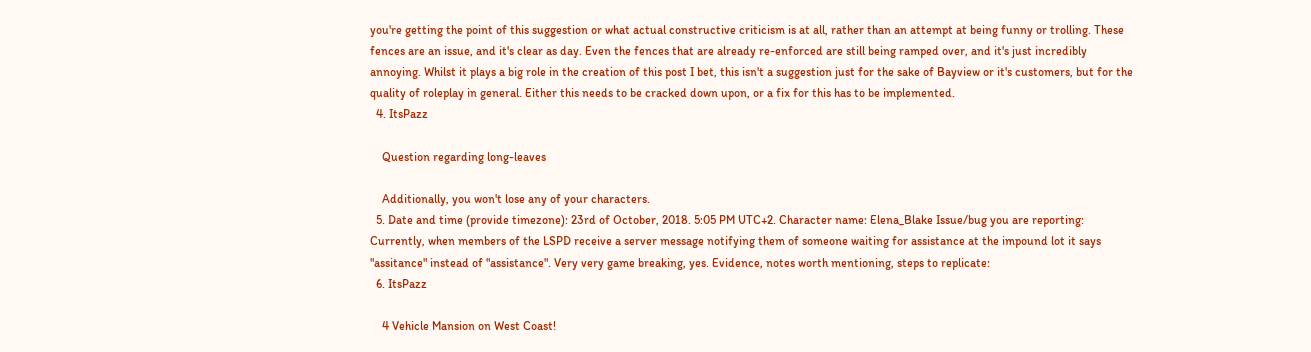you're getting the point of this suggestion or what actual constructive criticism is at all, rather than an attempt at being funny or trolling. These fences are an issue, and it's clear as day. Even the fences that are already re-enforced are still being ramped over, and it's just incredibly annoying. Whilst it plays a big role in the creation of this post I bet, this isn't a suggestion just for the sake of Bayview or it's customers, but for the quality of roleplay in general. Either this needs to be cracked down upon, or a fix for this has to be implemented.
  4. ItsPazz

    Question regarding long-leaves

    Additionally, you won't lose any of your characters.
  5. Date and time (provide timezone): 23rd of October, 2018. 5:05 PM UTC+2. Character name: Elena_Blake Issue/bug you are reporting: Currently, when members of the LSPD receive a server message notifying them of someone waiting for assistance at the impound lot it says "assitance" instead of "assistance". Very very game breaking, yes. Evidence, notes worth mentioning, steps to replicate:
  6. ItsPazz

    4 Vehicle Mansion on West Coast!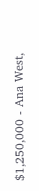$1,250,000 - Ana West,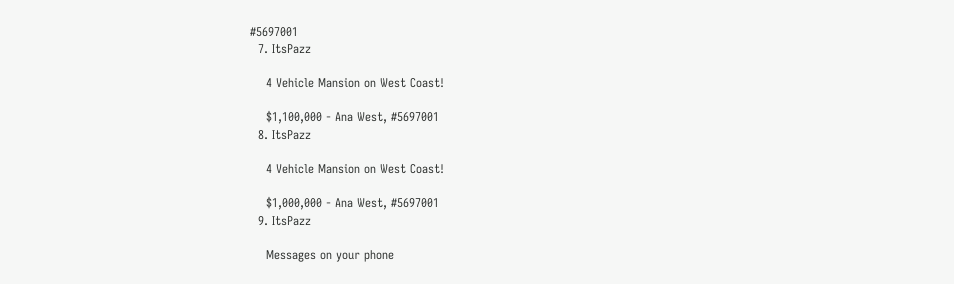#5697001
  7. ItsPazz

    4 Vehicle Mansion on West Coast!

    $1,100,000 - Ana West, #5697001
  8. ItsPazz

    4 Vehicle Mansion on West Coast!

    $1,000,000 - Ana West, #5697001
  9. ItsPazz

    Messages on your phone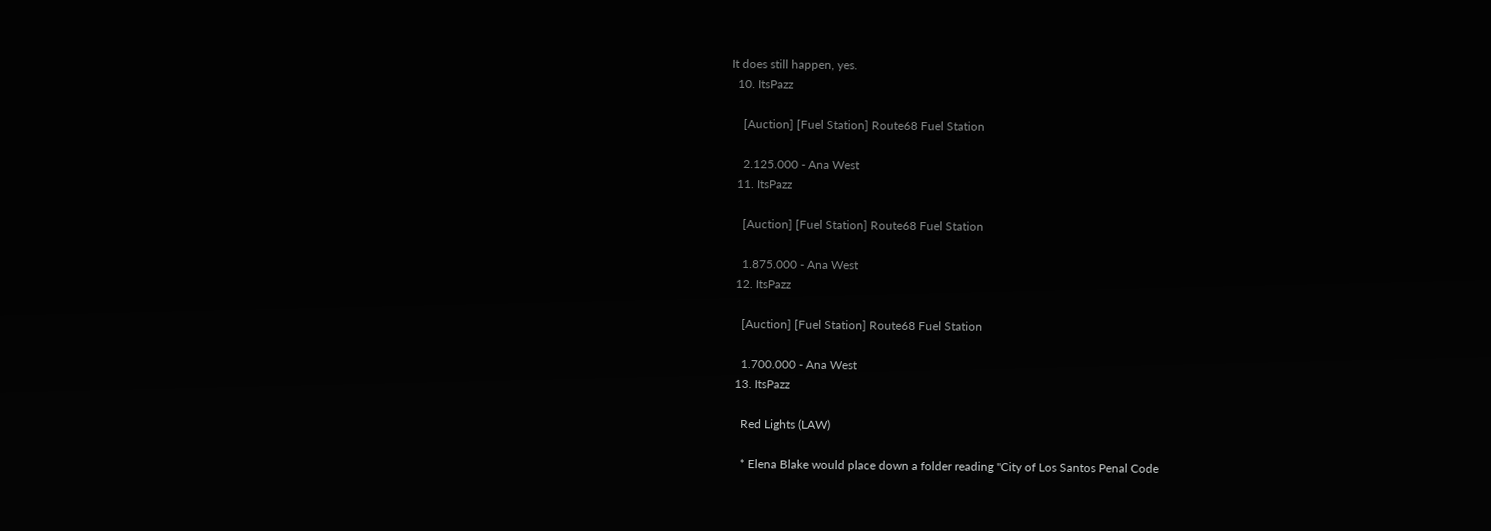It does still happen, yes.
  10. ItsPazz

    [Auction] [Fuel Station] Route68 Fuel Station

    2.125.000 - Ana West
  11. ItsPazz

    [Auction] [Fuel Station] Route68 Fuel Station

    1.875.000 - Ana West
  12. ItsPazz

    [Auction] [Fuel Station] Route68 Fuel Station

    1.700.000 - Ana West
  13. ItsPazz

    Red Lights (LAW)

    * Elena Blake would place down a folder reading "City of Los Santos Penal Code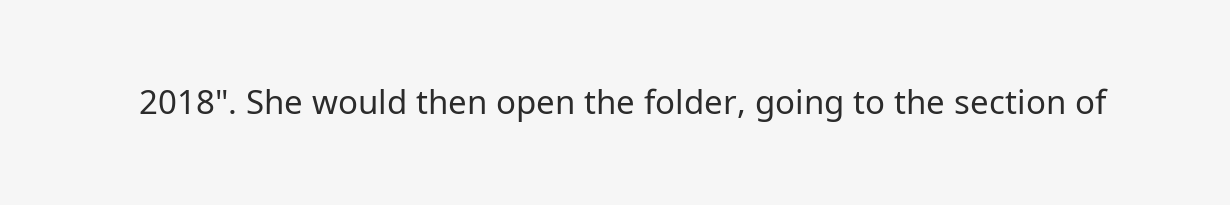2018". She would then open the folder, going to the section of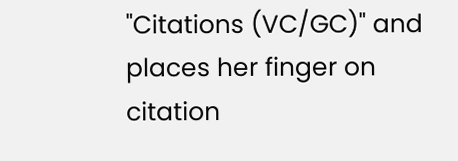"Citations (VC/GC)" and places her finger on citation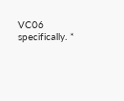VC06 specifically. *